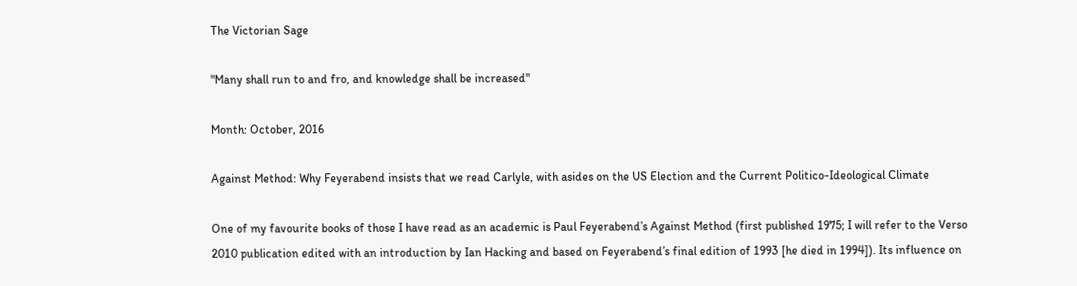The Victorian Sage

"Many shall run to and fro, and knowledge shall be increased"

Month: October, 2016

Against Method: Why Feyerabend insists that we read Carlyle, with asides on the US Election and the Current Politico-Ideological Climate

One of my favourite books of those I have read as an academic is Paul Feyerabend’s Against Method (first published 1975; I will refer to the Verso 2010 publication edited with an introduction by Ian Hacking and based on Feyerabend’s final edition of 1993 [he died in 1994]). Its influence on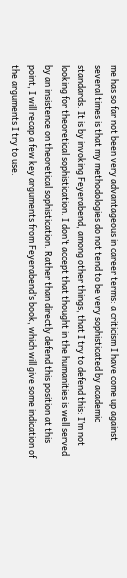me has so far not been very advantageous in career terms: a criticism I have come up against several times is that my methodologies do not tend to be very sophisticated by academic standards. It is by invoking Feyerabend, among other things, that I try to defend this: I’m not looking for theoretical sophistication. I don’t accept that thought in the humanities is well served by an insistence on theoretical sophistication. Rather than directly defend this position at this point, I will recap a few key arguments from Feyerabend’s book, which will give some indication of the arguments I try to use.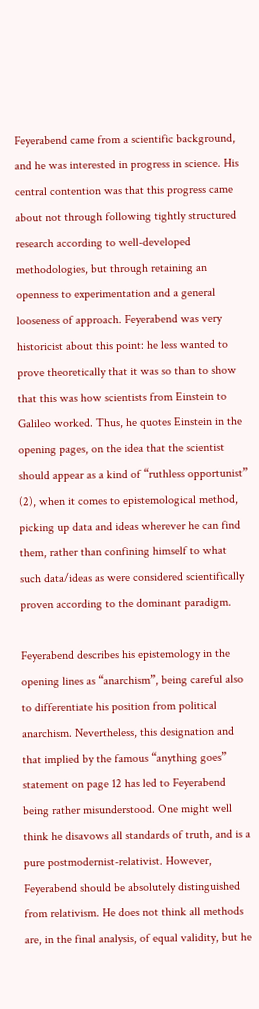Feyerabend came from a scientific background, and he was interested in progress in science. His central contention was that this progress came about not through following tightly structured research according to well-developed methodologies, but through retaining an openness to experimentation and a general looseness of approach. Feyerabend was very historicist about this point: he less wanted to prove theoretically that it was so than to show that this was how scientists from Einstein to Galileo worked. Thus, he quotes Einstein in the opening pages, on the idea that the scientist should appear as a kind of “ruthless opportunist” (2), when it comes to epistemological method, picking up data and ideas wherever he can find them, rather than confining himself to what such data/ideas as were considered scientifically proven according to the dominant paradigm.

Feyerabend describes his epistemology in the opening lines as “anarchism”, being careful also to differentiate his position from political anarchism. Nevertheless, this designation and that implied by the famous “anything goes” statement on page 12 has led to Feyerabend being rather misunderstood. One might well think he disavows all standards of truth, and is a pure postmodernist-relativist. However, Feyerabend should be absolutely distinguished from relativism. He does not think all methods are, in the final analysis, of equal validity, but he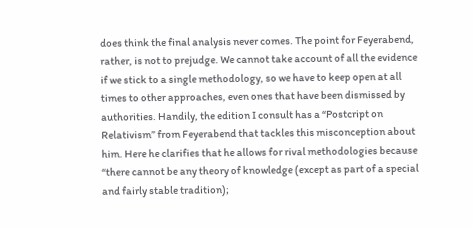does think the final analysis never comes. The point for Feyerabend, rather, is not to prejudge. We cannot take account of all the evidence if we stick to a single methodology, so we have to keep open at all times to other approaches, even ones that have been dismissed by authorities. Handily, the edition I consult has a “Postcript on Relativism” from Feyerabend that tackles this misconception about him. Here he clarifies that he allows for rival methodologies because “there cannot be any theory of knowledge (except as part of a special and fairly stable tradition);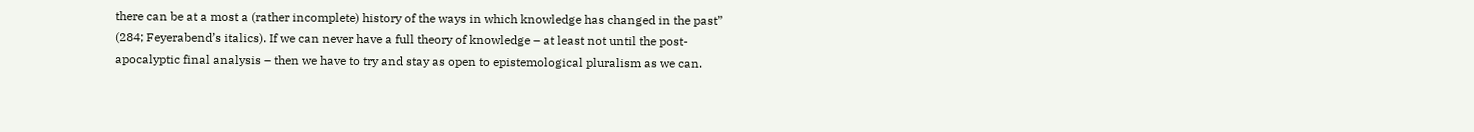there can be at a most a (rather incomplete) history of the ways in which knowledge has changed in the past” (284; Feyerabend’s italics). If we can never have a full theory of knowledge – at least not until the post-apocalyptic final analysis – then we have to try and stay as open to epistemological pluralism as we can.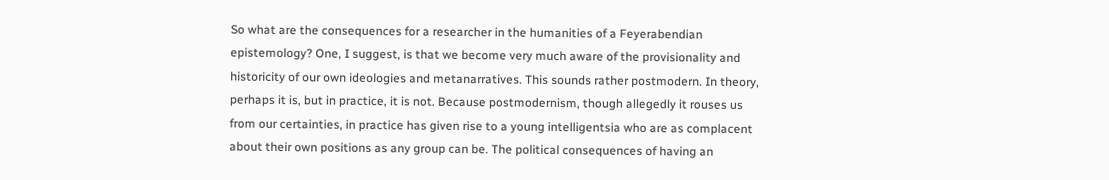So what are the consequences for a researcher in the humanities of a Feyerabendian epistemology? One, I suggest, is that we become very much aware of the provisionality and historicity of our own ideologies and metanarratives. This sounds rather postmodern. In theory, perhaps it is, but in practice, it is not. Because postmodernism, though allegedly it rouses us from our certainties, in practice has given rise to a young intelligentsia who are as complacent about their own positions as any group can be. The political consequences of having an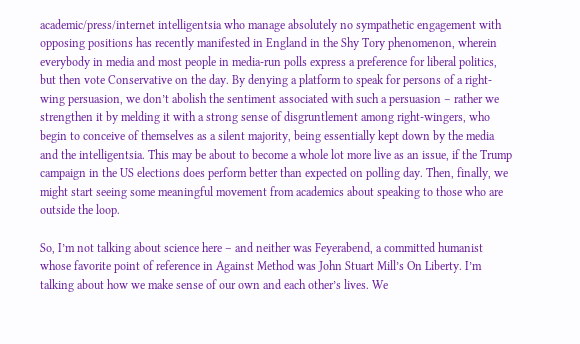academic/press/internet intelligentsia who manage absolutely no sympathetic engagement with opposing positions has recently manifested in England in the Shy Tory phenomenon, wherein everybody in media and most people in media-run polls express a preference for liberal politics, but then vote Conservative on the day. By denying a platform to speak for persons of a right-wing persuasion, we don’t abolish the sentiment associated with such a persuasion – rather we strengthen it by melding it with a strong sense of disgruntlement among right-wingers, who begin to conceive of themselves as a silent majority, being essentially kept down by the media and the intelligentsia. This may be about to become a whole lot more live as an issue, if the Trump campaign in the US elections does perform better than expected on polling day. Then, finally, we might start seeing some meaningful movement from academics about speaking to those who are outside the loop.

So, I’m not talking about science here – and neither was Feyerabend, a committed humanist whose favorite point of reference in Against Method was John Stuart Mill’s On Liberty. I’m talking about how we make sense of our own and each other’s lives. We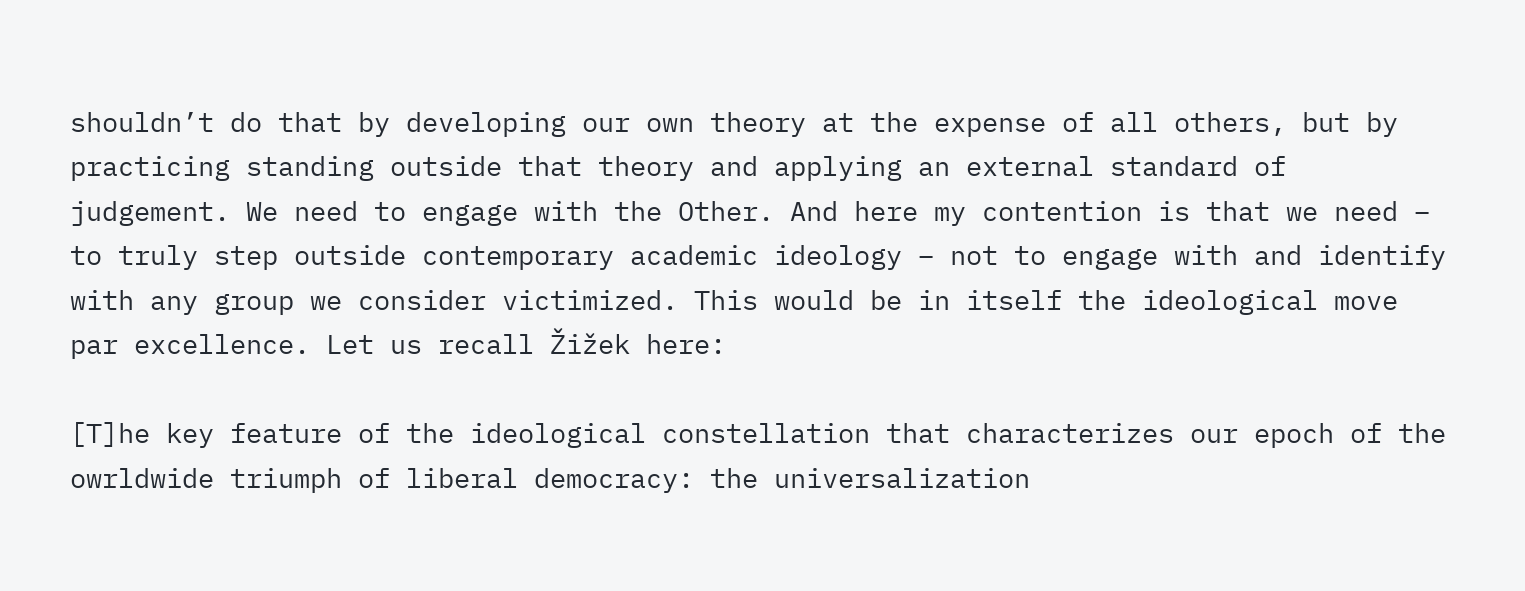shouldn’t do that by developing our own theory at the expense of all others, but by practicing standing outside that theory and applying an external standard of judgement. We need to engage with the Other. And here my contention is that we need – to truly step outside contemporary academic ideology – not to engage with and identify with any group we consider victimized. This would be in itself the ideological move par excellence. Let us recall Žižek here:

[T]he key feature of the ideological constellation that characterizes our epoch of the owrldwide triumph of liberal democracy: the universalization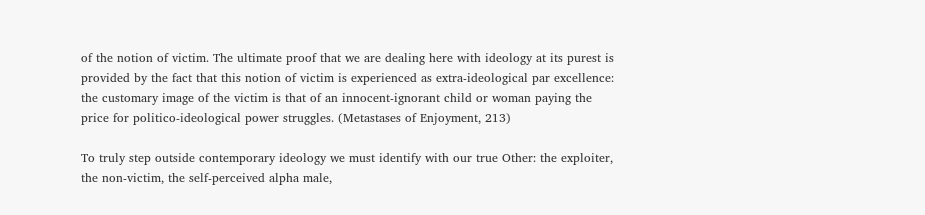of the notion of victim. The ultimate proof that we are dealing here with ideology at its purest is provided by the fact that this notion of victim is experienced as extra-ideological par excellence: the customary image of the victim is that of an innocent-ignorant child or woman paying the price for politico-ideological power struggles. (Metastases of Enjoyment, 213)

To truly step outside contemporary ideology we must identify with our true Other: the exploiter, the non-victim, the self-perceived alpha male,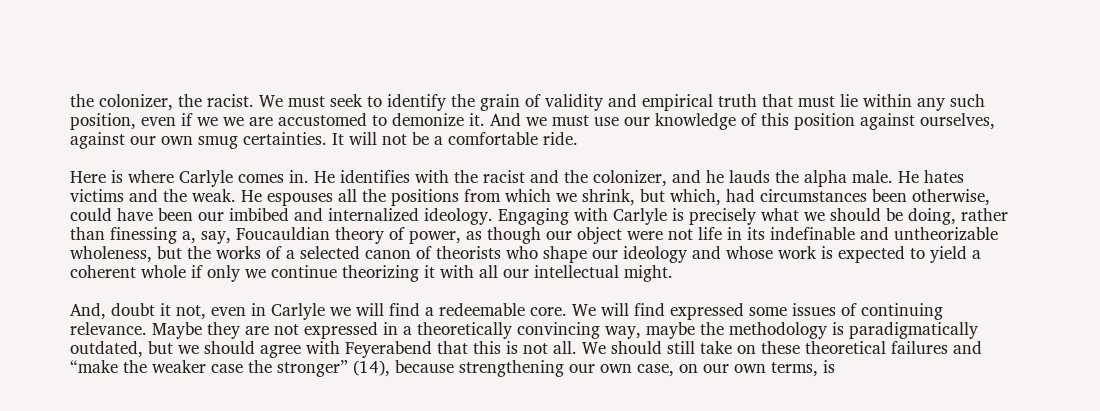the colonizer, the racist. We must seek to identify the grain of validity and empirical truth that must lie within any such position, even if we we are accustomed to demonize it. And we must use our knowledge of this position against ourselves, against our own smug certainties. It will not be a comfortable ride.

Here is where Carlyle comes in. He identifies with the racist and the colonizer, and he lauds the alpha male. He hates victims and the weak. He espouses all the positions from which we shrink, but which, had circumstances been otherwise, could have been our imbibed and internalized ideology. Engaging with Carlyle is precisely what we should be doing, rather than finessing a, say, Foucauldian theory of power, as though our object were not life in its indefinable and untheorizable wholeness, but the works of a selected canon of theorists who shape our ideology and whose work is expected to yield a coherent whole if only we continue theorizing it with all our intellectual might.

And, doubt it not, even in Carlyle we will find a redeemable core. We will find expressed some issues of continuing relevance. Maybe they are not expressed in a theoretically convincing way, maybe the methodology is paradigmatically outdated, but we should agree with Feyerabend that this is not all. We should still take on these theoretical failures and “make the weaker case the stronger” (14), because strengthening our own case, on our own terms, is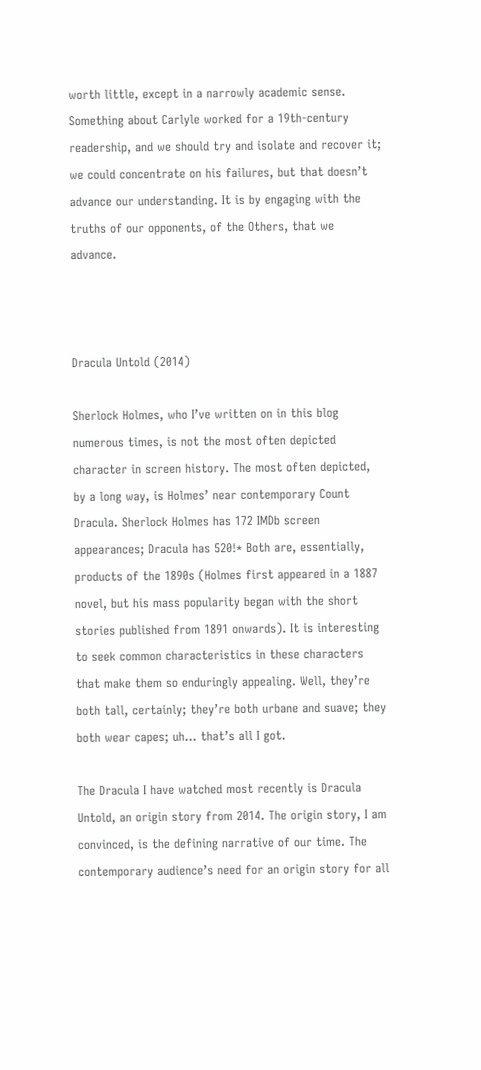worth little, except in a narrowly academic sense. Something about Carlyle worked for a 19th-century readership, and we should try and isolate and recover it; we could concentrate on his failures, but that doesn’t advance our understanding. It is by engaging with the truths of our opponents, of the Others, that we advance.



Dracula Untold (2014)

Sherlock Holmes, who I’ve written on in this blog numerous times, is not the most often depicted character in screen history. The most often depicted, by a long way, is Holmes’ near contemporary Count Dracula. Sherlock Holmes has 172 IMDb screen appearances; Dracula has 520!* Both are, essentially, products of the 1890s (Holmes first appeared in a 1887 novel, but his mass popularity began with the short stories published from 1891 onwards). It is interesting to seek common characteristics in these characters that make them so enduringly appealing. Well, they’re both tall, certainly; they’re both urbane and suave; they both wear capes; uh… that’s all I got.

The Dracula I have watched most recently is Dracula Untold, an origin story from 2014. The origin story, I am convinced, is the defining narrative of our time. The contemporary audience’s need for an origin story for all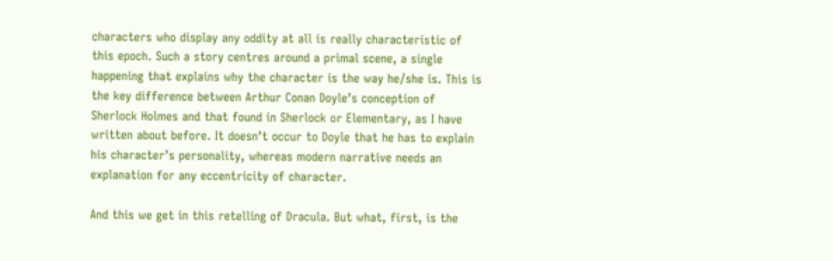characters who display any oddity at all is really characteristic of this epoch. Such a story centres around a primal scene, a single happening that explains why the character is the way he/she is. This is the key difference between Arthur Conan Doyle’s conception of Sherlock Holmes and that found in Sherlock or Elementary, as I have written about before. It doesn’t occur to Doyle that he has to explain his character’s personality, whereas modern narrative needs an explanation for any eccentricity of character.

And this we get in this retelling of Dracula. But what, first, is the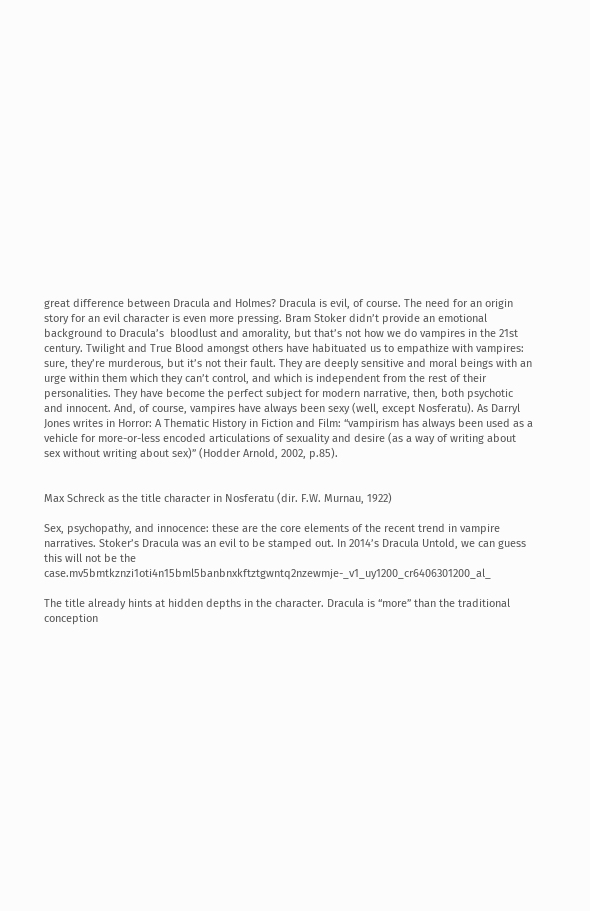great difference between Dracula and Holmes? Dracula is evil, of course. The need for an origin story for an evil character is even more pressing. Bram Stoker didn’t provide an emotional background to Dracula’s  bloodlust and amorality, but that’s not how we do vampires in the 21st century. Twilight and True Blood amongst others have habituated us to empathize with vampires: sure, they’re murderous, but it’s not their fault. They are deeply sensitive and moral beings with an urge within them which they can’t control, and which is independent from the rest of their personalities. They have become the perfect subject for modern narrative, then, both psychotic and innocent. And, of course, vampires have always been sexy (well, except Nosferatu). As Darryl Jones writes in Horror: A Thematic History in Fiction and Film: “vampirism has always been used as a vehicle for more-or-less encoded articulations of sexuality and desire (as a way of writing about sex without writing about sex)” (Hodder Arnold, 2002, p.85).


Max Schreck as the title character in Nosferatu (dir. F.W. Murnau, 1922)

Sex, psychopathy, and innocence: these are the core elements of the recent trend in vampire narratives. Stoker’s Dracula was an evil to be stamped out. In 2014’s Dracula Untold, we can guess this will not be the case.mv5bmtkznzi1oti4n15bml5banbnxkftztgwntq2nzewmje-_v1_uy1200_cr6406301200_al_

The title already hints at hidden depths in the character. Dracula is “more” than the traditional conception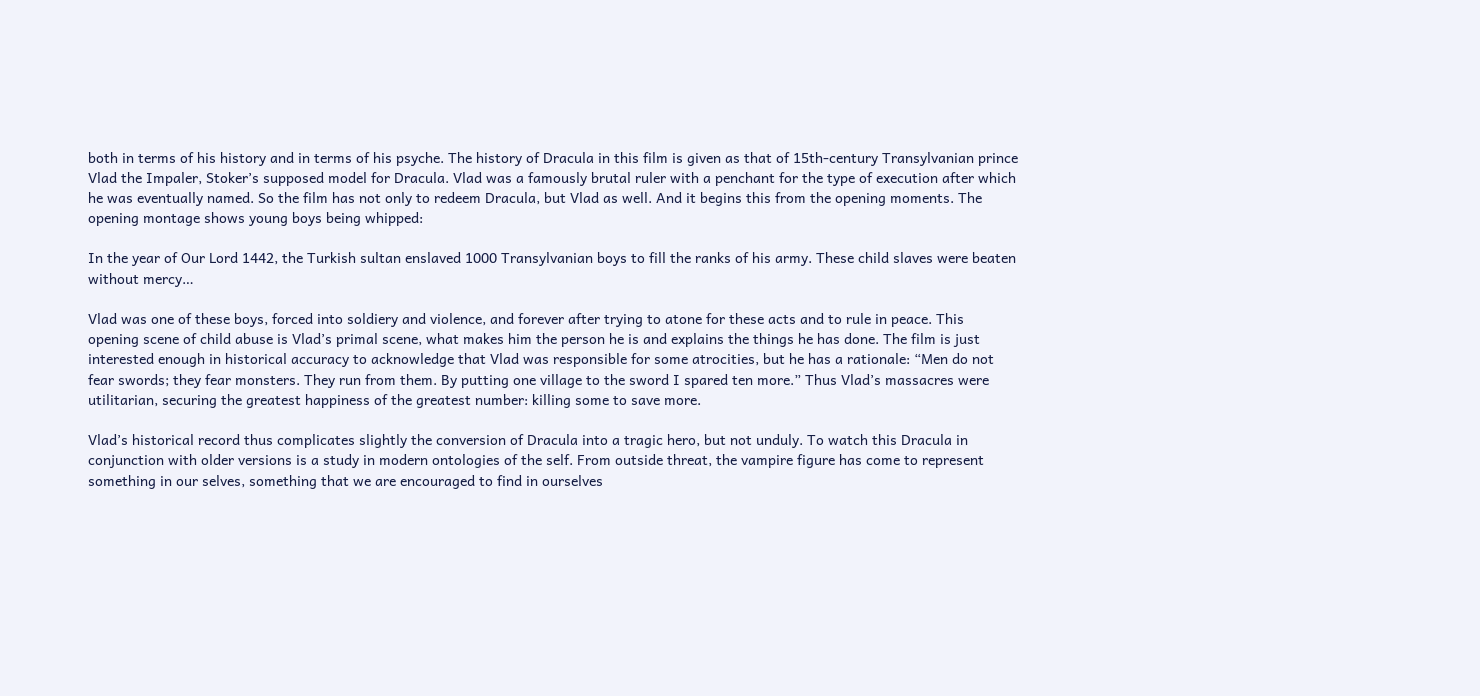both in terms of his history and in terms of his psyche. The history of Dracula in this film is given as that of 15th-century Transylvanian prince Vlad the Impaler, Stoker’s supposed model for Dracula. Vlad was a famously brutal ruler with a penchant for the type of execution after which he was eventually named. So the film has not only to redeem Dracula, but Vlad as well. And it begins this from the opening moments. The opening montage shows young boys being whipped:

In the year of Our Lord 1442, the Turkish sultan enslaved 1000 Transylvanian boys to fill the ranks of his army. These child slaves were beaten without mercy…

Vlad was one of these boys, forced into soldiery and violence, and forever after trying to atone for these acts and to rule in peace. This opening scene of child abuse is Vlad’s primal scene, what makes him the person he is and explains the things he has done. The film is just interested enough in historical accuracy to acknowledge that Vlad was responsible for some atrocities, but he has a rationale: “Men do not fear swords; they fear monsters. They run from them. By putting one village to the sword I spared ten more.” Thus Vlad’s massacres were utilitarian, securing the greatest happiness of the greatest number: killing some to save more.

Vlad’s historical record thus complicates slightly the conversion of Dracula into a tragic hero, but not unduly. To watch this Dracula in conjunction with older versions is a study in modern ontologies of the self. From outside threat, the vampire figure has come to represent something in our selves, something that we are encouraged to find in ourselves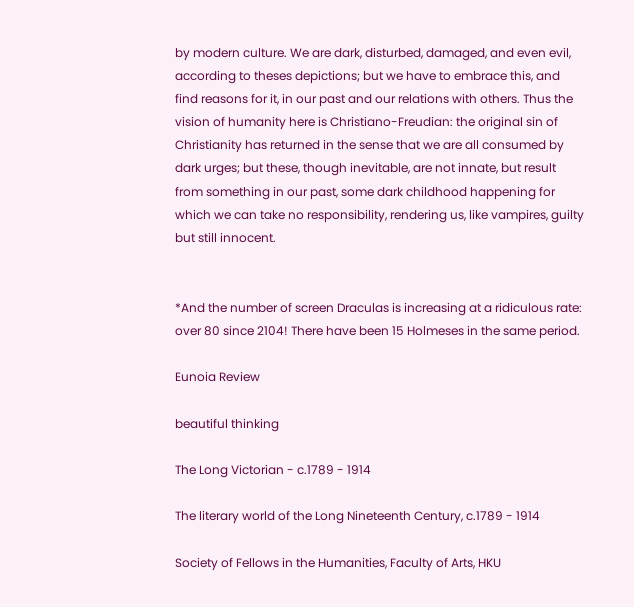by modern culture. We are dark, disturbed, damaged, and even evil, according to theses depictions; but we have to embrace this, and find reasons for it, in our past and our relations with others. Thus the vision of humanity here is Christiano-Freudian: the original sin of Christianity has returned in the sense that we are all consumed by dark urges; but these, though inevitable, are not innate, but result from something in our past, some dark childhood happening for which we can take no responsibility, rendering us, like vampires, guilty but still innocent.


*And the number of screen Draculas is increasing at a ridiculous rate: over 80 since 2104! There have been 15 Holmeses in the same period.

Eunoia Review

beautiful thinking

The Long Victorian - c.1789 - 1914

The literary world of the Long Nineteenth Century, c.1789 - 1914

Society of Fellows in the Humanities, Faculty of Arts, HKU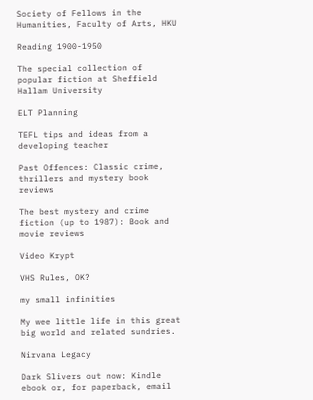Society of Fellows in the Humanities, Faculty of Arts, HKU

Reading 1900-1950

The special collection of popular fiction at Sheffield Hallam University

ELT Planning

TEFL tips and ideas from a developing teacher

Past Offences: Classic crime, thrillers and mystery book reviews

The best mystery and crime fiction (up to 1987): Book and movie reviews

Video Krypt

VHS Rules, OK?

my small infinities

My wee little life in this great big world and related sundries.

Nirvana Legacy

Dark Slivers out now: Kindle ebook or, for paperback, email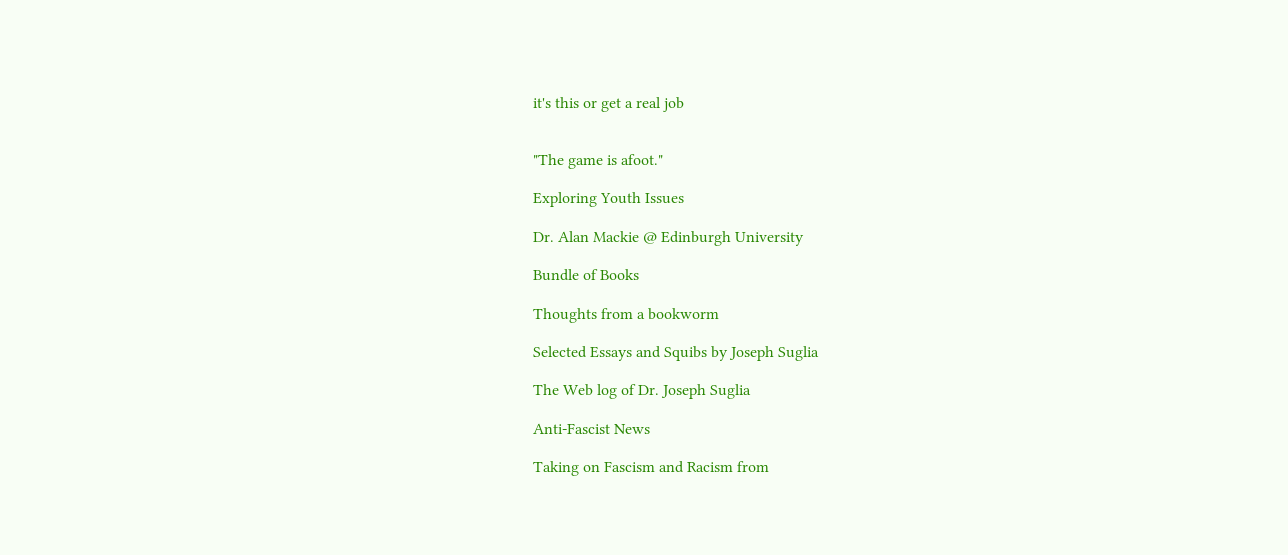it's this or get a real job


"The game is afoot."

Exploring Youth Issues

Dr. Alan Mackie @ Edinburgh University

Bundle of Books

Thoughts from a bookworm

Selected Essays and Squibs by Joseph Suglia

The Web log of Dr. Joseph Suglia

Anti-Fascist News

Taking on Fascism and Racism from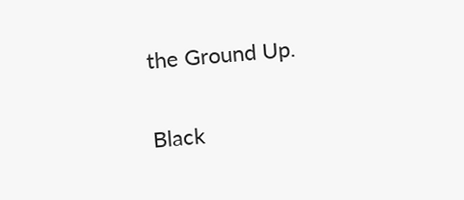the Ground Up.

Black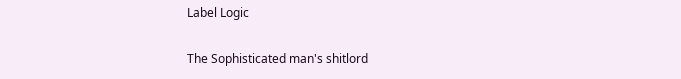Label Logic

The Sophisticated man's shitlord